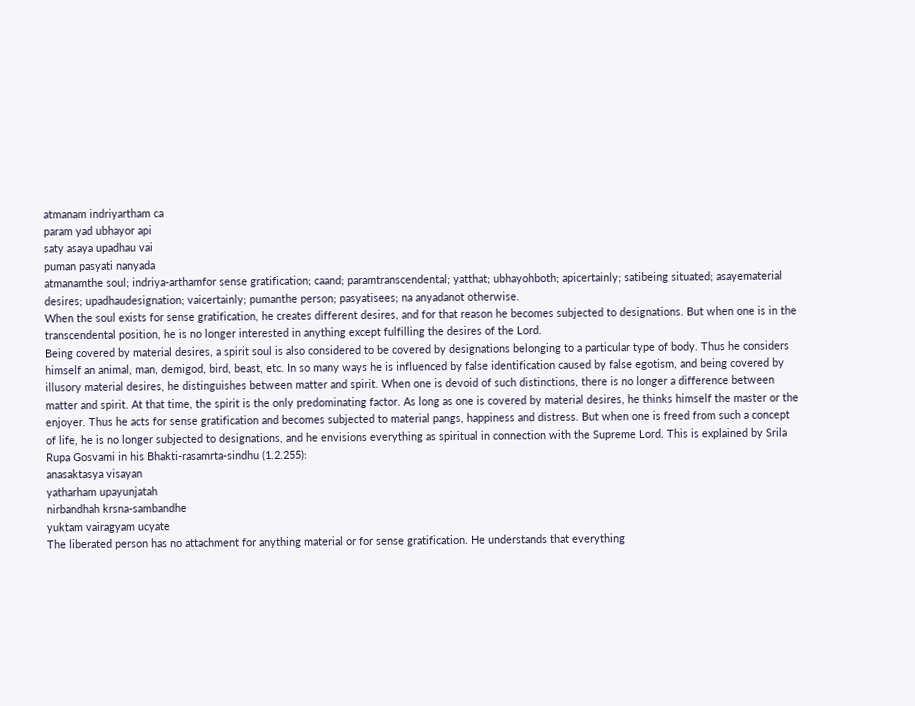atmanam indriyartham ca
param yad ubhayor api
saty asaya upadhau vai
puman pasyati nanyada
atmanamthe soul; indriya-arthamfor sense gratification; caand; paramtranscendental; yatthat; ubhayohboth; apicertainly; satibeing situated; asayematerial desires; upadhaudesignation; vaicertainly; pumanthe person; pasyatisees; na anyadanot otherwise.
When the soul exists for sense gratification, he creates different desires, and for that reason he becomes subjected to designations. But when one is in the transcendental position, he is no longer interested in anything except fulfilling the desires of the Lord.
Being covered by material desires, a spirit soul is also considered to be covered by designations belonging to a particular type of body. Thus he considers himself an animal, man, demigod, bird, beast, etc. In so many ways he is influenced by false identification caused by false egotism, and being covered by illusory material desires, he distinguishes between matter and spirit. When one is devoid of such distinctions, there is no longer a difference between matter and spirit. At that time, the spirit is the only predominating factor. As long as one is covered by material desires, he thinks himself the master or the enjoyer. Thus he acts for sense gratification and becomes subjected to material pangs, happiness and distress. But when one is freed from such a concept of life, he is no longer subjected to designations, and he envisions everything as spiritual in connection with the Supreme Lord. This is explained by Srila Rupa Gosvami in his Bhakti-rasamrta-sindhu (1.2.255):
anasaktasya visayan
yatharham upayunjatah
nirbandhah krsna-sambandhe
yuktam vairagyam ucyate
The liberated person has no attachment for anything material or for sense gratification. He understands that everything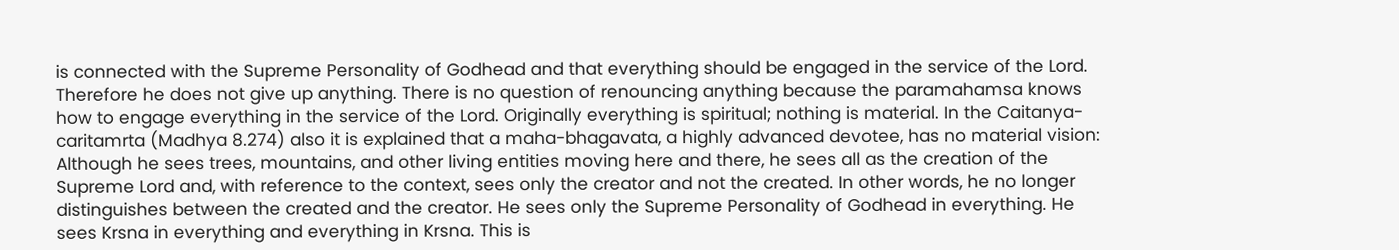is connected with the Supreme Personality of Godhead and that everything should be engaged in the service of the Lord. Therefore he does not give up anything. There is no question of renouncing anything because the paramahamsa knows how to engage everything in the service of the Lord. Originally everything is spiritual; nothing is material. In the Caitanya-caritamrta (Madhya 8.274) also it is explained that a maha-bhagavata, a highly advanced devotee, has no material vision:
Although he sees trees, mountains, and other living entities moving here and there, he sees all as the creation of the Supreme Lord and, with reference to the context, sees only the creator and not the created. In other words, he no longer distinguishes between the created and the creator. He sees only the Supreme Personality of Godhead in everything. He sees Krsna in everything and everything in Krsna. This is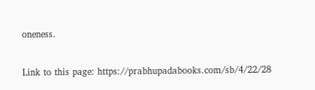oneness.

Link to this page: https://prabhupadabooks.com/sb/4/22/28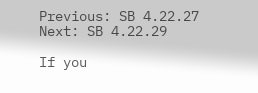Previous: SB 4.22.27     Next: SB 4.22.29

If you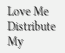Love Me Distribute My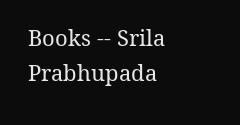Books -- Srila Prabhupada